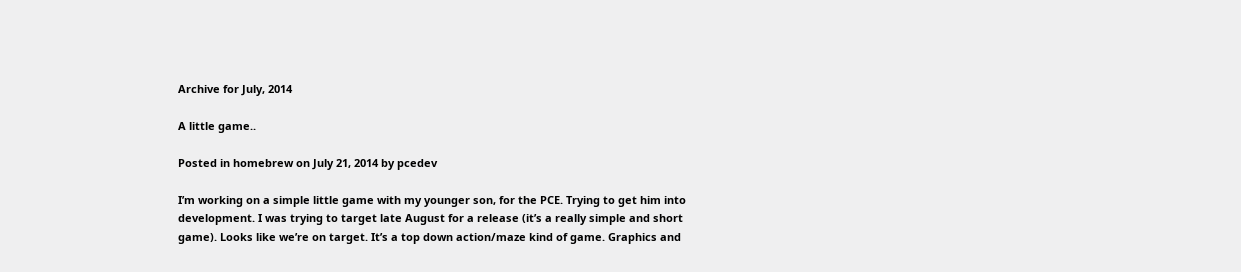Archive for July, 2014

A little game..

Posted in homebrew on July 21, 2014 by pcedev

I’m working on a simple little game with my younger son, for the PCE. Trying to get him into development. I was trying to target late August for a release (it’s a really simple and short game). Looks like we’re on target. It’s a top down action/maze kind of game. Graphics and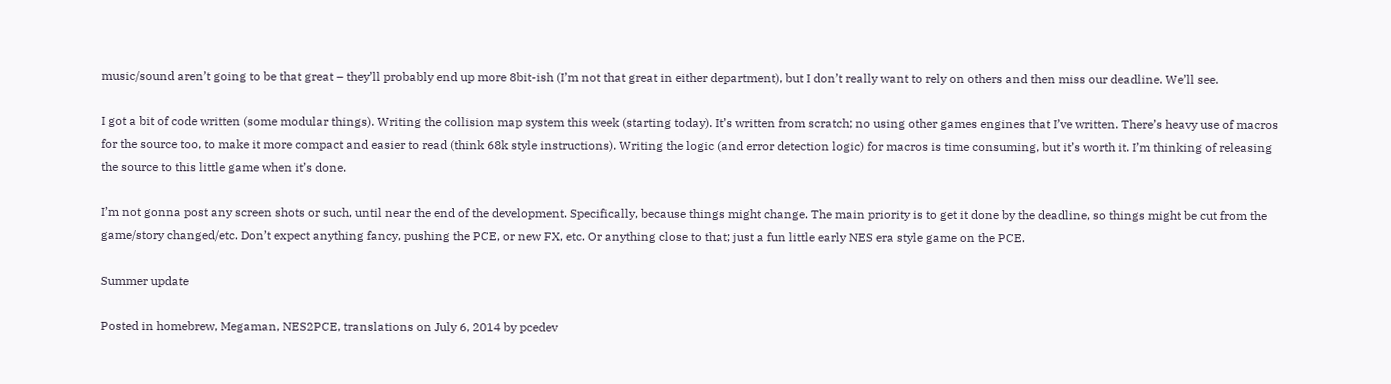music/sound aren’t going to be that great – they’ll probably end up more 8bit-ish (I’m not that great in either department), but I don’t really want to rely on others and then miss our deadline. We’ll see.

I got a bit of code written (some modular things). Writing the collision map system this week (starting today). It’s written from scratch; no using other games engines that I’ve written. There’s heavy use of macros for the source too, to make it more compact and easier to read (think 68k style instructions). Writing the logic (and error detection logic) for macros is time consuming, but it’s worth it. I’m thinking of releasing the source to this little game when it’s done.

I’m not gonna post any screen shots or such, until near the end of the development. Specifically, because things might change. The main priority is to get it done by the deadline, so things might be cut from the game/story changed/etc. Don’t expect anything fancy, pushing the PCE, or new FX, etc. Or anything close to that; just a fun little early NES era style game on the PCE.

Summer update

Posted in homebrew, Megaman, NES2PCE, translations on July 6, 2014 by pcedev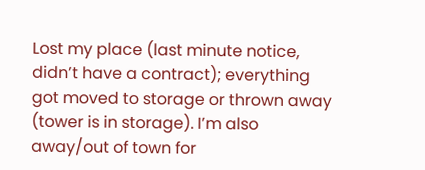Lost my place (last minute notice, didn’t have a contract); everything got moved to storage or thrown away (tower is in storage). I’m also away/out of town for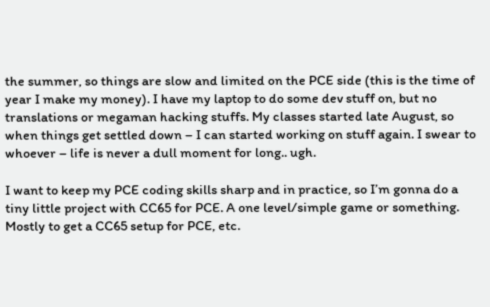the summer, so things are slow and limited on the PCE side (this is the time of year I make my money). I have my laptop to do some dev stuff on, but no translations or megaman hacking stuffs. My classes started late August, so when things get settled down – I can started working on stuff again. I swear to whoever – life is never a dull moment for long.. ugh.

I want to keep my PCE coding skills sharp and in practice, so I’m gonna do a tiny little project with CC65 for PCE. A one level/simple game or something. Mostly to get a CC65 setup for PCE, etc.